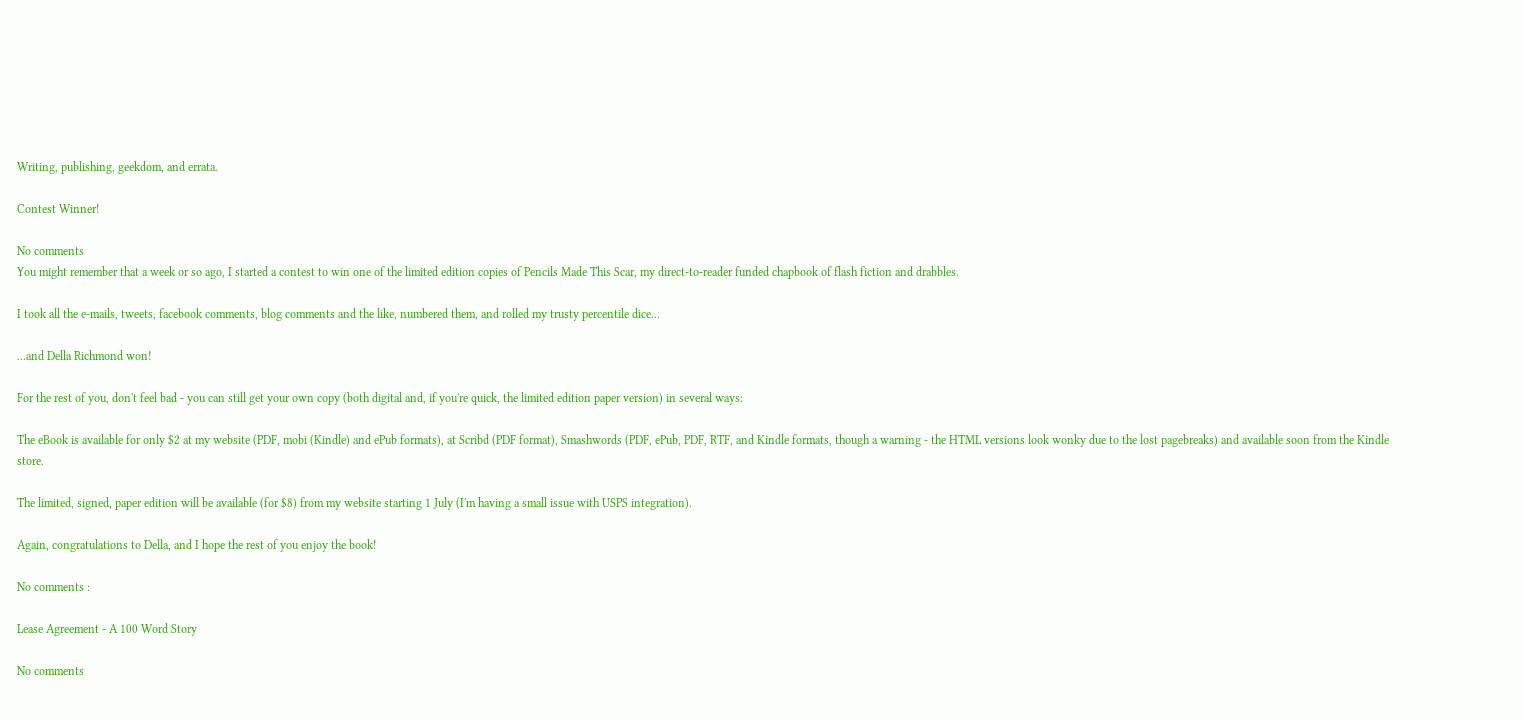Writing, publishing, geekdom, and errata.

Contest Winner!

No comments
You might remember that a week or so ago, I started a contest to win one of the limited edition copies of Pencils Made This Scar, my direct-to-reader funded chapbook of flash fiction and drabbles.

I took all the e-mails, tweets, facebook comments, blog comments and the like, numbered them, and rolled my trusty percentile dice...

...and Della Richmond won!

For the rest of you, don't feel bad - you can still get your own copy (both digital and, if you're quick, the limited edition paper version) in several ways:

The eBook is available for only $2 at my website (PDF, mobi (Kindle) and ePub formats), at Scribd (PDF format), Smashwords (PDF, ePub, PDF, RTF, and Kindle formats, though a warning - the HTML versions look wonky due to the lost pagebreaks) and available soon from the Kindle store.

The limited, signed, paper edition will be available (for $8) from my website starting 1 July (I'm having a small issue with USPS integration).

Again, congratulations to Della, and I hope the rest of you enjoy the book!

No comments :

Lease Agreement - A 100 Word Story

No comments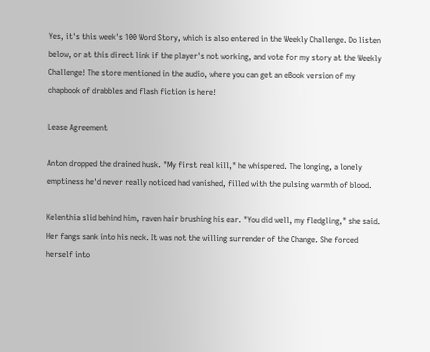Yes, it's this week's 100 Word Story, which is also entered in the Weekly Challenge. Do listen below, or at this direct link if the player's not working, and vote for my story at the Weekly Challenge! The store mentioned in the audio, where you can get an eBook version of my chapbook of drabbles and flash fiction is here!

Lease Agreement

Anton dropped the drained husk. "My first real kill," he whispered. The longing, a lonely emptiness he'd never really noticed had vanished, filled with the pulsing warmth of blood.

Kelenthia slid behind him, raven hair brushing his ear. "You did well, my fledgling," she said. Her fangs sank into his neck. It was not the willing surrender of the Change. She forced herself into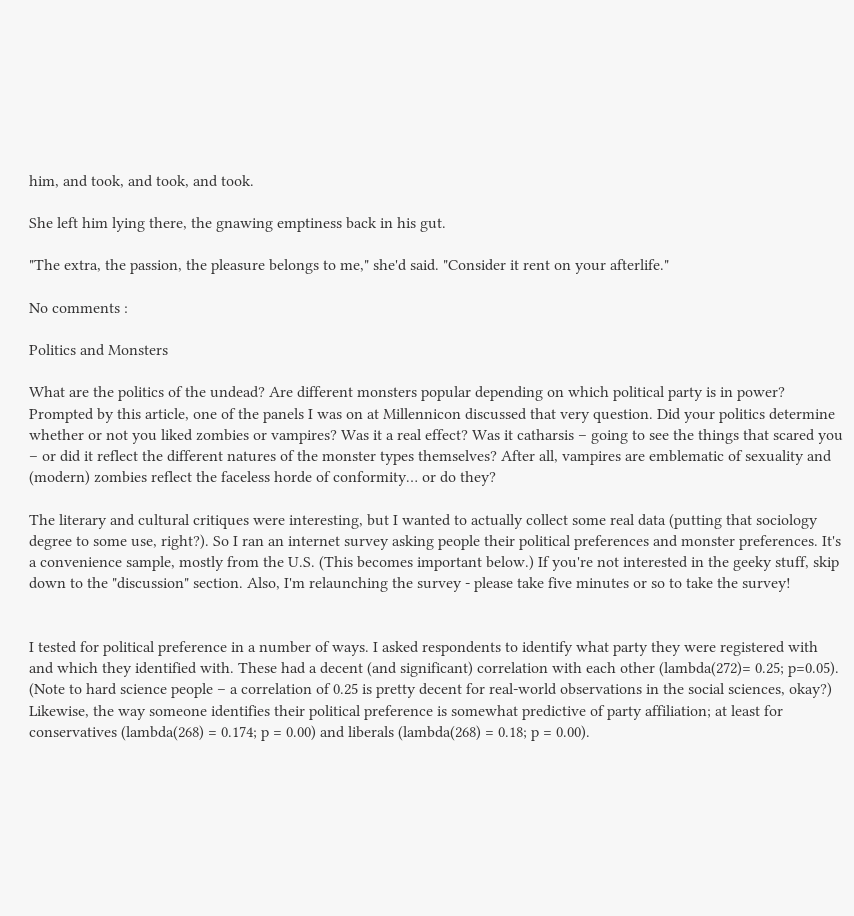him, and took, and took, and took.

She left him lying there, the gnawing emptiness back in his gut.

"The extra, the passion, the pleasure belongs to me," she'd said. "Consider it rent on your afterlife."

No comments :

Politics and Monsters

What are the politics of the undead? Are different monsters popular depending on which political party is in power? Prompted by this article, one of the panels I was on at Millennicon discussed that very question. Did your politics determine whether or not you liked zombies or vampires? Was it a real effect? Was it catharsis – going to see the things that scared you – or did it reflect the different natures of the monster types themselves? After all, vampires are emblematic of sexuality and (modern) zombies reflect the faceless horde of conformity… or do they?

The literary and cultural critiques were interesting, but I wanted to actually collect some real data (putting that sociology degree to some use, right?). So I ran an internet survey asking people their political preferences and monster preferences. It's a convenience sample, mostly from the U.S. (This becomes important below.) If you're not interested in the geeky stuff, skip down to the "discussion" section. Also, I'm relaunching the survey - please take five minutes or so to take the survey!


I tested for political preference in a number of ways. I asked respondents to identify what party they were registered with and which they identified with. These had a decent (and significant) correlation with each other (lambda(272)= 0.25; p=0.05). (Note to hard science people – a correlation of 0.25 is pretty decent for real-world observations in the social sciences, okay?) Likewise, the way someone identifies their political preference is somewhat predictive of party affiliation; at least for conservatives (lambda(268) = 0.174; p = 0.00) and liberals (lambda(268) = 0.18; p = 0.00).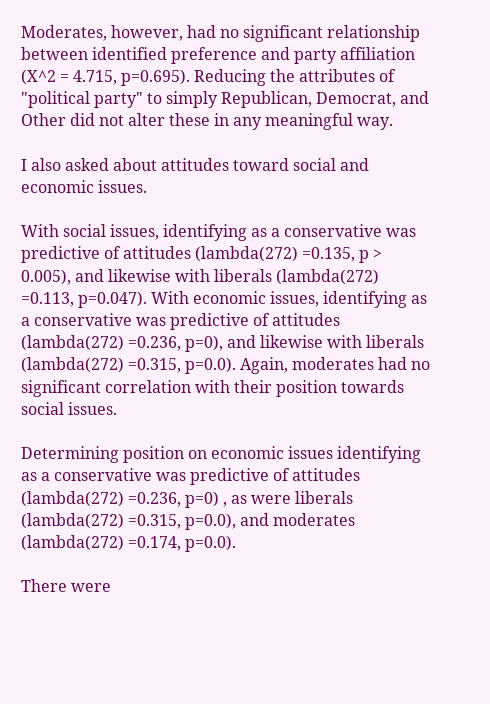Moderates, however, had no significant relationship between identified preference and party affiliation (X^2 = 4.715, p=0.695). Reducing the attributes of "political party" to simply Republican, Democrat, and Other did not alter these in any meaningful way.

I also asked about attitudes toward social and economic issues.

With social issues, identifying as a conservative was predictive of attitudes (lambda(272) =0.135, p > 0.005), and likewise with liberals (lambda(272) =0.113, p=0.047). With economic issues, identifying as a conservative was predictive of attitudes (lambda(272) =0.236, p=0), and likewise with liberals (lambda(272) =0.315, p=0.0). Again, moderates had no significant correlation with their position towards social issues.

Determining position on economic issues identifying as a conservative was predictive of attitudes (lambda(272) =0.236, p=0) , as were liberals (lambda(272) =0.315, p=0.0), and moderates (lambda(272) =0.174, p=0.0).

There were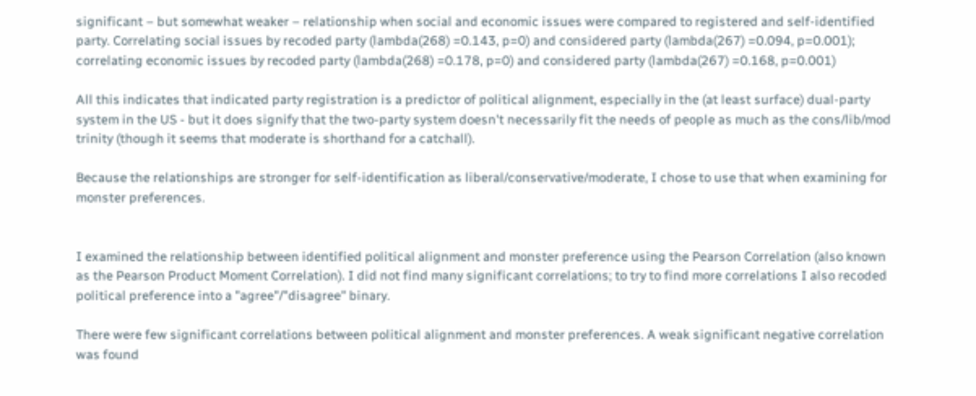significant – but somewhat weaker – relationship when social and economic issues were compared to registered and self-identified party. Correlating social issues by recoded party (lambda(268) =0.143, p=0) and considered party (lambda(267) =0.094, p=0.001); correlating economic issues by recoded party (lambda(268) =0.178, p=0) and considered party (lambda(267) =0.168, p=0.001)

All this indicates that indicated party registration is a predictor of political alignment, especially in the (at least surface) dual-party system in the US - but it does signify that the two-party system doesn't necessarily fit the needs of people as much as the cons/lib/mod trinity (though it seems that moderate is shorthand for a catchall).

Because the relationships are stronger for self-identification as liberal/conservative/moderate, I chose to use that when examining for monster preferences.


I examined the relationship between identified political alignment and monster preference using the Pearson Correlation (also known as the Pearson Product Moment Correlation). I did not find many significant correlations; to try to find more correlations I also recoded political preference into a "agree"/"disagree" binary.

There were few significant correlations between political alignment and monster preferences. A weak significant negative correlation was found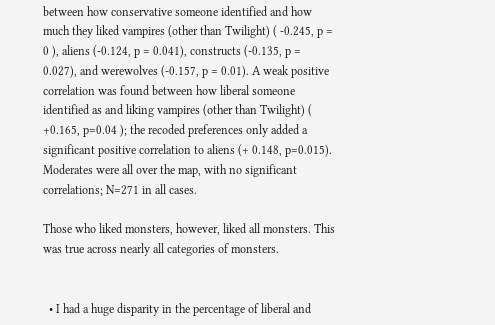between how conservative someone identified and how much they liked vampires (other than Twilight) ( -0.245, p = 0 ), aliens (-0.124, p = 0.041), constructs (-0.135, p = 0.027), and werewolves (-0.157, p = 0.01). A weak positive correlation was found between how liberal someone identified as and liking vampires (other than Twilight) ( +0.165, p=0.04 ); the recoded preferences only added a significant positive correlation to aliens (+ 0.148, p=0.015). Moderates were all over the map, with no significant correlations; N=271 in all cases.

Those who liked monsters, however, liked all monsters. This was true across nearly all categories of monsters.


  • I had a huge disparity in the percentage of liberal and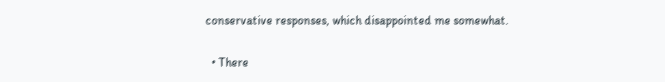conservative responses, which disappointed me somewhat.

  • There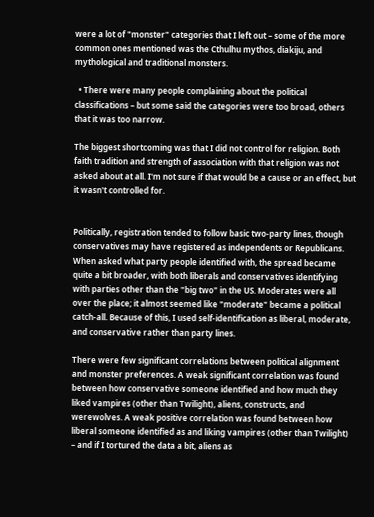were a lot of "monster" categories that I left out – some of the more common ones mentioned was the Cthulhu mythos, diakiju, and mythological and traditional monsters.

  • There were many people complaining about the political classifications – but some said the categories were too broad, others that it was too narrow.

The biggest shortcoming was that I did not control for religion. Both faith tradition and strength of association with that religion was not asked about at all. I'm not sure if that would be a cause or an effect, but it wasn't controlled for.


Politically, registration tended to follow basic two-party lines, though conservatives may have registered as independents or Republicans. When asked what party people identified with, the spread became quite a bit broader, with both liberals and conservatives identifying with parties other than the "big two" in the US. Moderates were all over the place; it almost seemed like "moderate" became a political catch-all. Because of this, I used self-identification as liberal, moderate, and conservative rather than party lines.

There were few significant correlations between political alignment and monster preferences. A weak significant correlation was found between how conservative someone identified and how much they liked vampires (other than Twilight), aliens, constructs, and werewolves. A weak positive correlation was found between how liberal someone identified as and liking vampires (other than Twilight) – and if I tortured the data a bit, aliens as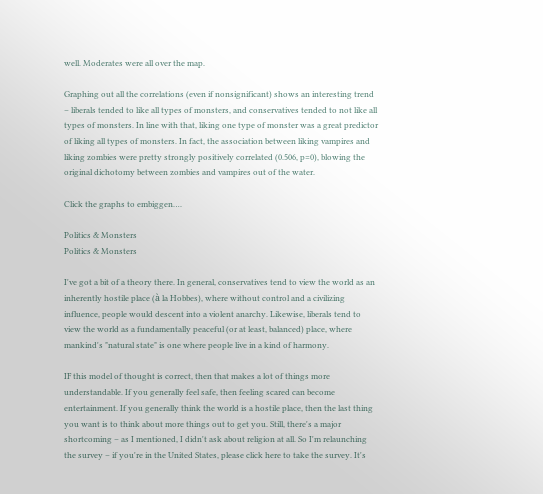well. Moderates were all over the map.

Graphing out all the correlations (even if nonsignificant) shows an interesting trend – liberals tended to like all types of monsters, and conservatives tended to not like all types of monsters. In line with that, liking one type of monster was a great predictor of liking all types of monsters. In fact, the association between liking vampires and liking zombies were pretty strongly positively correlated (0.506, p=0), blowing the original dichotomy between zombies and vampires out of the water.

Click the graphs to embiggen….

Politics & Monsters
Politics & Monsters

I've got a bit of a theory there. In general, conservatives tend to view the world as an inherently hostile place (à la Hobbes), where without control and a civilizing influence, people would descent into a violent anarchy. Likewise, liberals tend to view the world as a fundamentally peaceful (or at least, balanced) place, where mankind's "natural state" is one where people live in a kind of harmony.

IF this model of thought is correct, then that makes a lot of things more understandable. If you generally feel safe, then feeling scared can become entertainment. If you generally think the world is a hostile place, then the last thing you want is to think about more things out to get you. Still, there's a major shortcoming – as I mentioned, I didn't ask about religion at all. So I'm relaunching the survey – if you're in the United States, please click here to take the survey. It's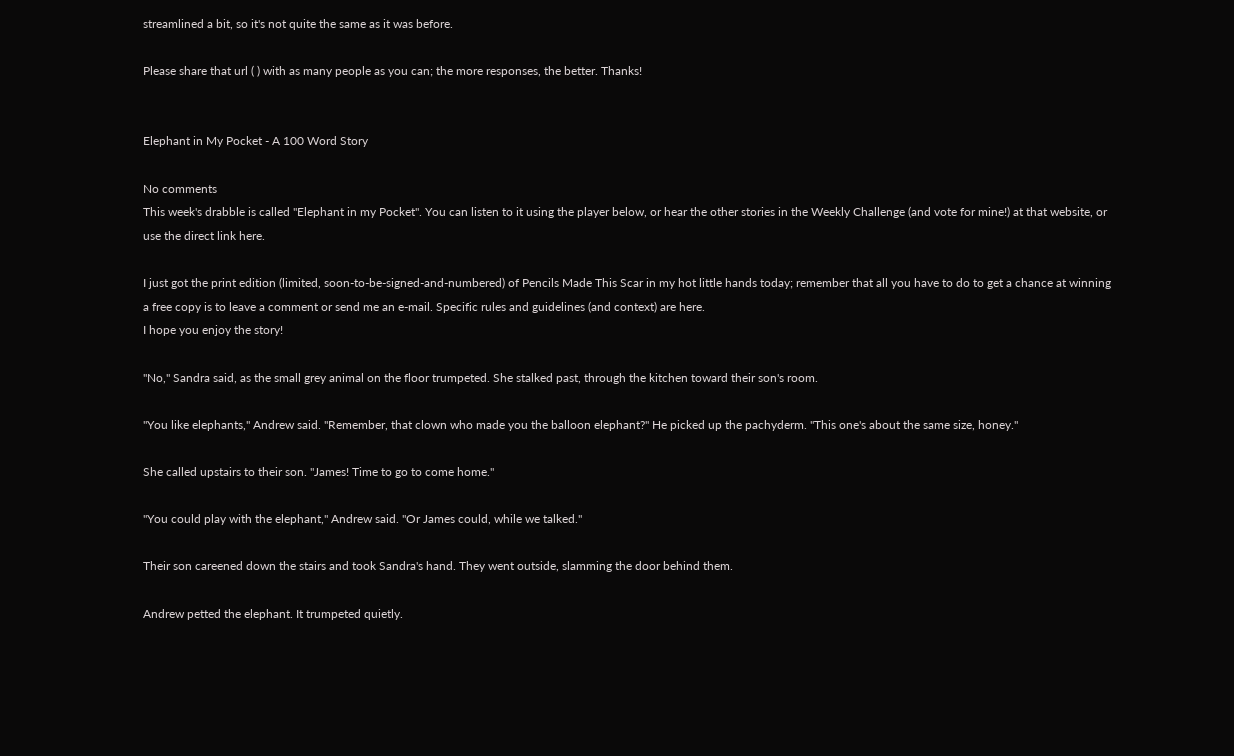streamlined a bit, so it's not quite the same as it was before.

Please share that url ( ) with as many people as you can; the more responses, the better. Thanks!


Elephant in My Pocket - A 100 Word Story

No comments
This week's drabble is called "Elephant in my Pocket". You can listen to it using the player below, or hear the other stories in the Weekly Challenge (and vote for mine!) at that website, or use the direct link here.

I just got the print edition (limited, soon-to-be-signed-and-numbered) of Pencils Made This Scar in my hot little hands today; remember that all you have to do to get a chance at winning a free copy is to leave a comment or send me an e-mail. Specific rules and guidelines (and context) are here.
I hope you enjoy the story!

"No," Sandra said, as the small grey animal on the floor trumpeted. She stalked past, through the kitchen toward their son's room.

"You like elephants," Andrew said. "Remember, that clown who made you the balloon elephant?" He picked up the pachyderm. "This one's about the same size, honey."

She called upstairs to their son. "James! Time to go to come home."

"You could play with the elephant," Andrew said. "Or James could, while we talked."

Their son careened down the stairs and took Sandra's hand. They went outside, slamming the door behind them.

Andrew petted the elephant. It trumpeted quietly.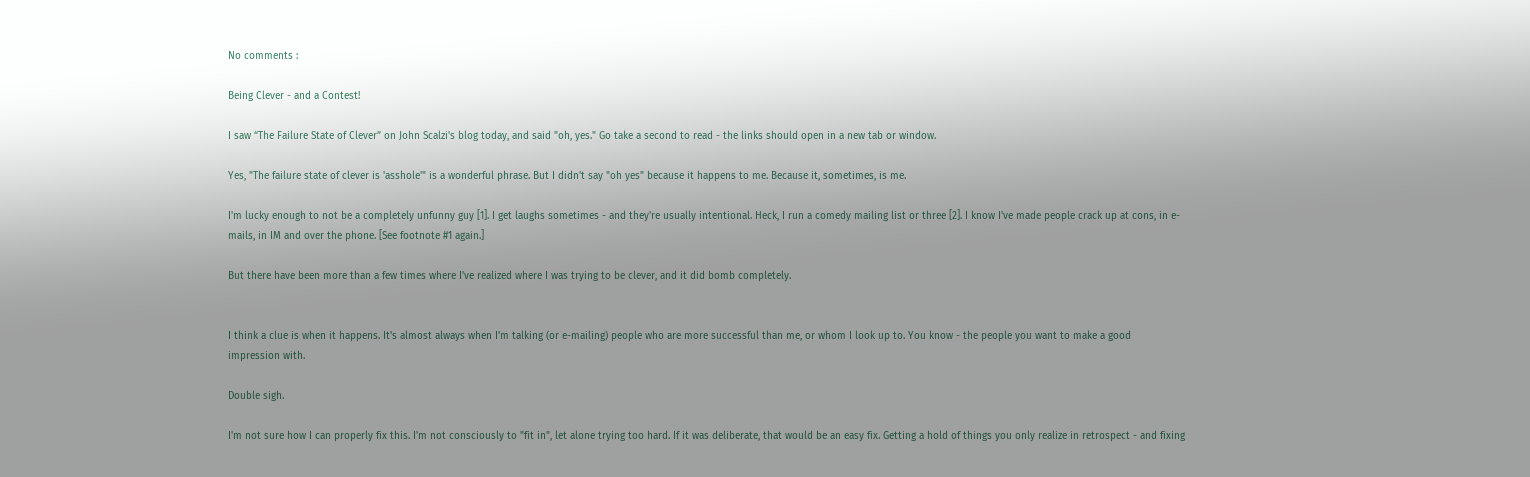No comments :

Being Clever - and a Contest!

I saw “The Failure State of Clever” on John Scalzi's blog today, and said "oh, yes." Go take a second to read - the links should open in a new tab or window.

Yes, "The failure state of clever is 'asshole'" is a wonderful phrase. But I didn't say "oh yes" because it happens to me. Because it, sometimes, is me.

I'm lucky enough to not be a completely unfunny guy [1]. I get laughs sometimes - and they're usually intentional. Heck, I run a comedy mailing list or three [2]. I know I've made people crack up at cons, in e-mails, in IM and over the phone. [See footnote #1 again.]

But there have been more than a few times where I've realized where I was trying to be clever, and it did bomb completely.


I think a clue is when it happens. It's almost always when I'm talking (or e-mailing) people who are more successful than me, or whom I look up to. You know - the people you want to make a good impression with.

Double sigh.

I'm not sure how I can properly fix this. I'm not consciously to "fit in", let alone trying too hard. If it was deliberate, that would be an easy fix. Getting a hold of things you only realize in retrospect - and fixing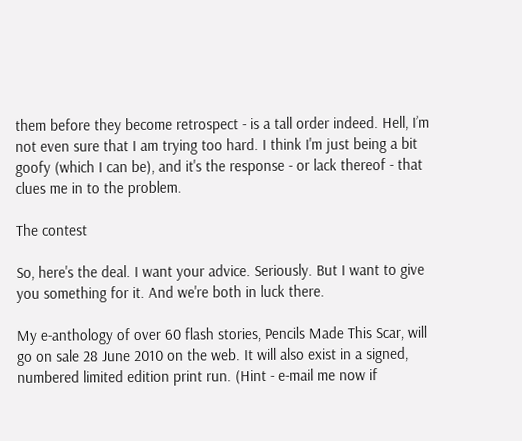them before they become retrospect - is a tall order indeed. Hell, I’m not even sure that I am trying too hard. I think I'm just being a bit goofy (which I can be), and it's the response - or lack thereof - that clues me in to the problem.

The contest

So, here's the deal. I want your advice. Seriously. But I want to give you something for it. And we're both in luck there.

My e-anthology of over 60 flash stories, Pencils Made This Scar, will go on sale 28 June 2010 on the web. It will also exist in a signed, numbered limited edition print run. (Hint - e-mail me now if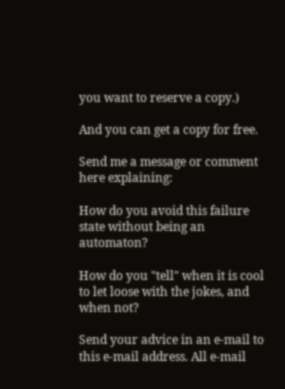you want to reserve a copy.)

And you can get a copy for free.

Send me a message or comment here explaining:

How do you avoid this failure state without being an automaton?

How do you "tell" when it is cool to let loose with the jokes, and when not?

Send your advice in an e-mail to this e-mail address. All e-mail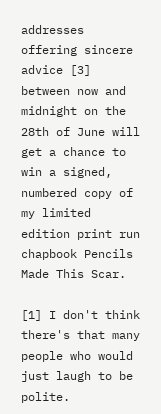addresses offering sincere advice [3] between now and midnight on the 28th of June will get a chance to win a signed, numbered copy of my limited edition print run chapbook Pencils Made This Scar.

[1] I don't think there's that many people who would just laugh to be polite.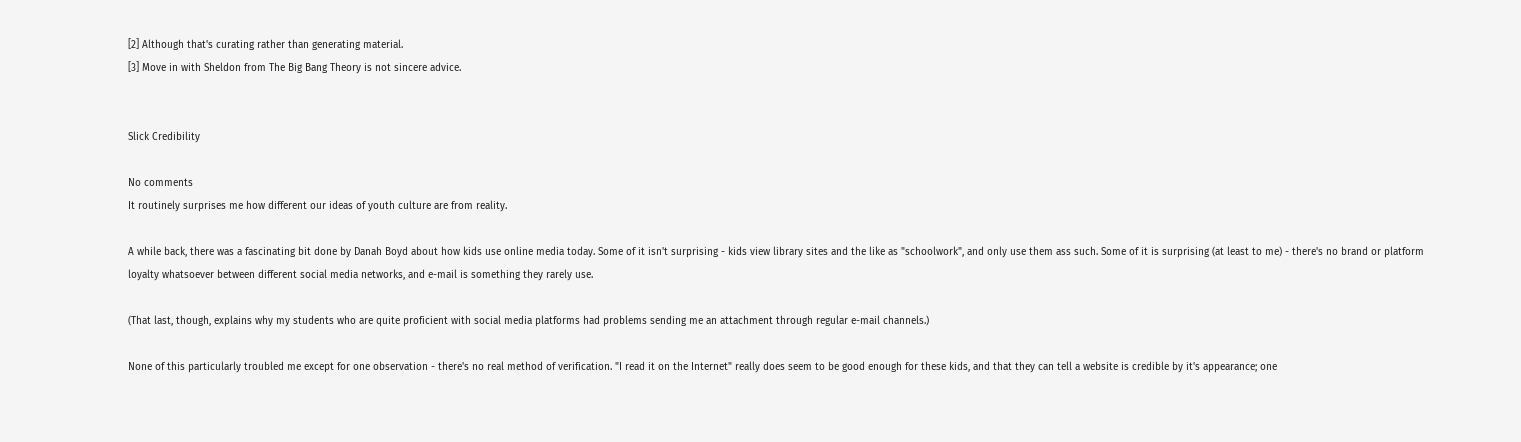[2] Although that's curating rather than generating material.
[3] Move in with Sheldon from The Big Bang Theory is not sincere advice.


Slick Credibility

No comments
It routinely surprises me how different our ideas of youth culture are from reality.

A while back, there was a fascinating bit done by Danah Boyd about how kids use online media today. Some of it isn't surprising - kids view library sites and the like as "schoolwork", and only use them ass such. Some of it is surprising (at least to me) - there's no brand or platform loyalty whatsoever between different social media networks, and e-mail is something they rarely use.

(That last, though, explains why my students who are quite proficient with social media platforms had problems sending me an attachment through regular e-mail channels.)

None of this particularly troubled me except for one observation - there's no real method of verification. "I read it on the Internet" really does seem to be good enough for these kids, and that they can tell a website is credible by it's appearance; one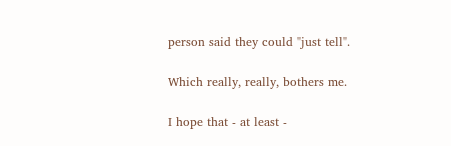person said they could "just tell".

Which really, really, bothers me.

I hope that - at least -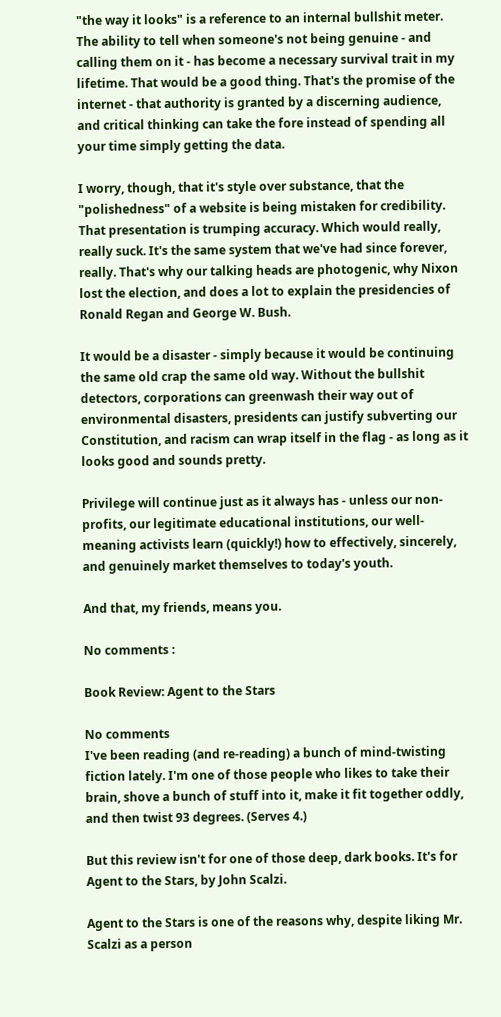"the way it looks" is a reference to an internal bullshit meter. The ability to tell when someone's not being genuine - and calling them on it - has become a necessary survival trait in my lifetime. That would be a good thing. That's the promise of the internet - that authority is granted by a discerning audience, and critical thinking can take the fore instead of spending all your time simply getting the data.

I worry, though, that it's style over substance, that the "polishedness" of a website is being mistaken for credibility. That presentation is trumping accuracy. Which would really, really suck. It's the same system that we've had since forever, really. That's why our talking heads are photogenic, why Nixon lost the election, and does a lot to explain the presidencies of Ronald Regan and George W. Bush.

It would be a disaster - simply because it would be continuing the same old crap the same old way. Without the bullshit detectors, corporations can greenwash their way out of environmental disasters, presidents can justify subverting our Constitution, and racism can wrap itself in the flag - as long as it looks good and sounds pretty.

Privilege will continue just as it always has - unless our non-profits, our legitimate educational institutions, our well-meaning activists learn (quickly!) how to effectively, sincerely, and genuinely market themselves to today's youth.

And that, my friends, means you.

No comments :

Book Review: Agent to the Stars

No comments
I've been reading (and re-reading) a bunch of mind-twisting fiction lately. I'm one of those people who likes to take their brain, shove a bunch of stuff into it, make it fit together oddly, and then twist 93 degrees. (Serves 4.)

But this review isn't for one of those deep, dark books. It's for Agent to the Stars, by John Scalzi.

Agent to the Stars is one of the reasons why, despite liking Mr. Scalzi as a person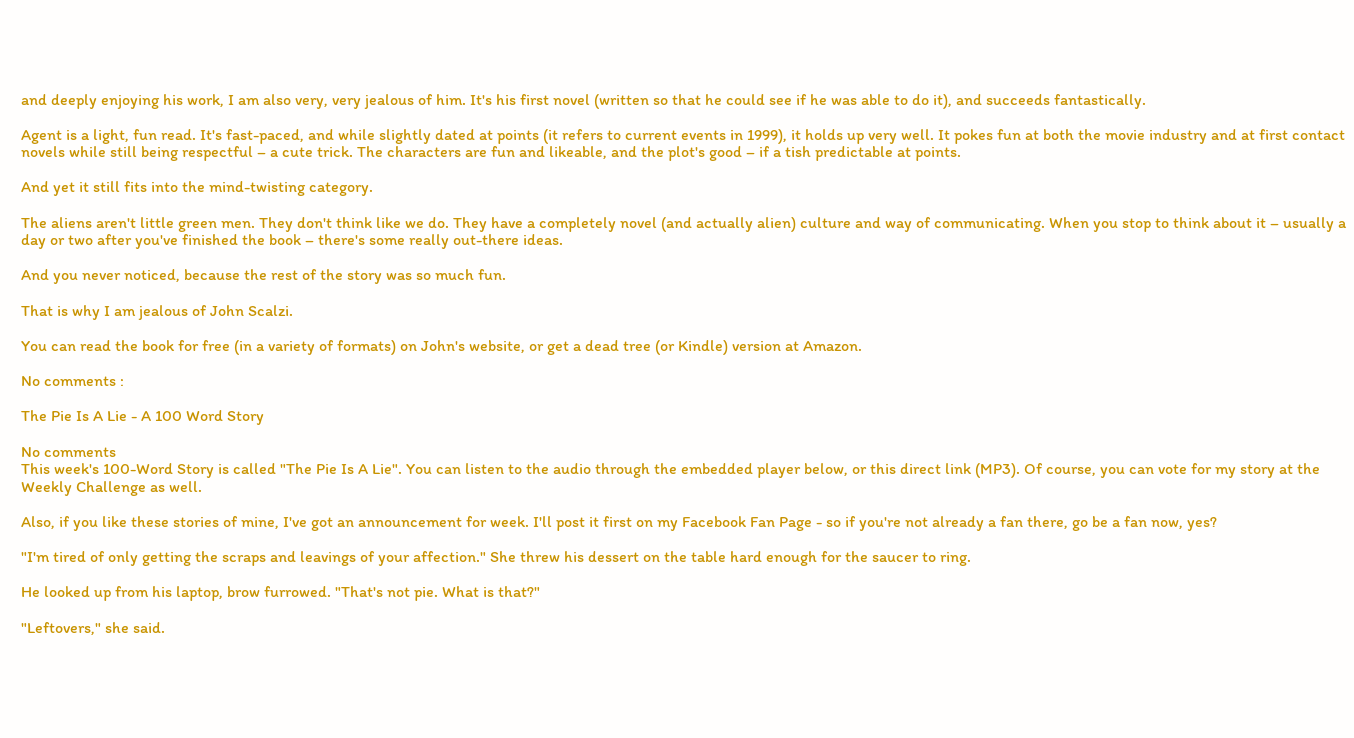and deeply enjoying his work, I am also very, very jealous of him. It's his first novel (written so that he could see if he was able to do it), and succeeds fantastically.

Agent is a light, fun read. It's fast-paced, and while slightly dated at points (it refers to current events in 1999), it holds up very well. It pokes fun at both the movie industry and at first contact novels while still being respectful – a cute trick. The characters are fun and likeable, and the plot's good – if a tish predictable at points.

And yet it still fits into the mind-twisting category.

The aliens aren't little green men. They don't think like we do. They have a completely novel (and actually alien) culture and way of communicating. When you stop to think about it – usually a day or two after you've finished the book – there's some really out-there ideas.

And you never noticed, because the rest of the story was so much fun.

That is why I am jealous of John Scalzi.

You can read the book for free (in a variety of formats) on John's website, or get a dead tree (or Kindle) version at Amazon.

No comments :

The Pie Is A Lie - A 100 Word Story

No comments
This week's 100-Word Story is called "The Pie Is A Lie". You can listen to the audio through the embedded player below, or this direct link (MP3). Of course, you can vote for my story at the Weekly Challenge as well.

Also, if you like these stories of mine, I've got an announcement for week. I'll post it first on my Facebook Fan Page - so if you're not already a fan there, go be a fan now, yes?

"I'm tired of only getting the scraps and leavings of your affection." She threw his dessert on the table hard enough for the saucer to ring.

He looked up from his laptop, brow furrowed. "That's not pie. What is that?"

"Leftovers," she said.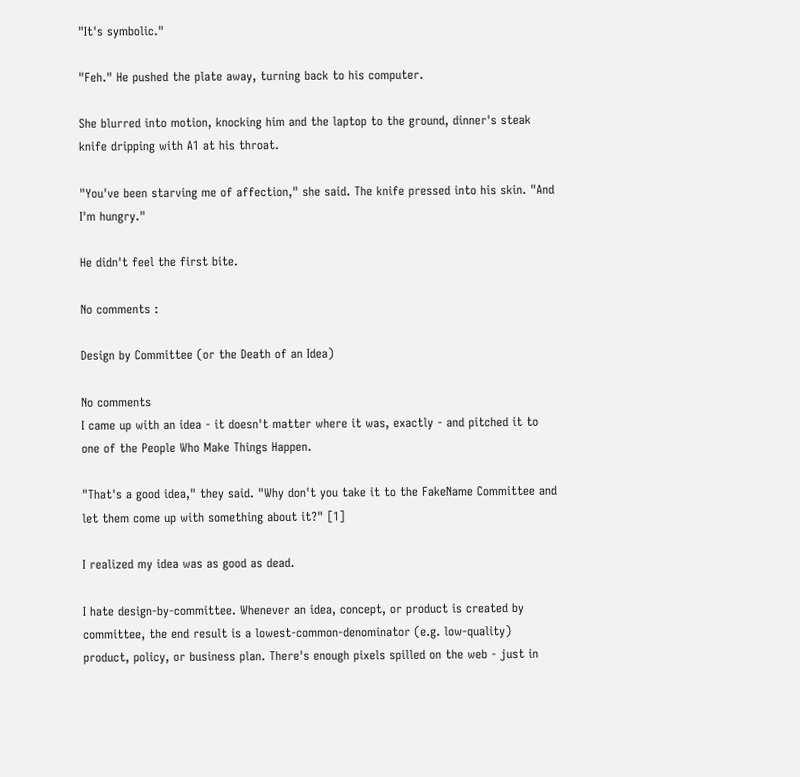"It's symbolic."

"Feh." He pushed the plate away, turning back to his computer.

She blurred into motion, knocking him and the laptop to the ground, dinner's steak knife dripping with A1 at his throat.

"You've been starving me of affection," she said. The knife pressed into his skin. "And I'm hungry."

He didn't feel the first bite.

No comments :

Design by Committee (or the Death of an Idea)

No comments
I came up with an idea - it doesn't matter where it was, exactly - and pitched it to one of the People Who Make Things Happen.

"That's a good idea," they said. "Why don't you take it to the FakeName Committee and let them come up with something about it?" [1]

I realized my idea was as good as dead.

I hate design-by-committee. Whenever an idea, concept, or product is created by committee, the end result is a lowest-common-denominator (e.g. low-quality) product, policy, or business plan. There's enough pixels spilled on the web - just in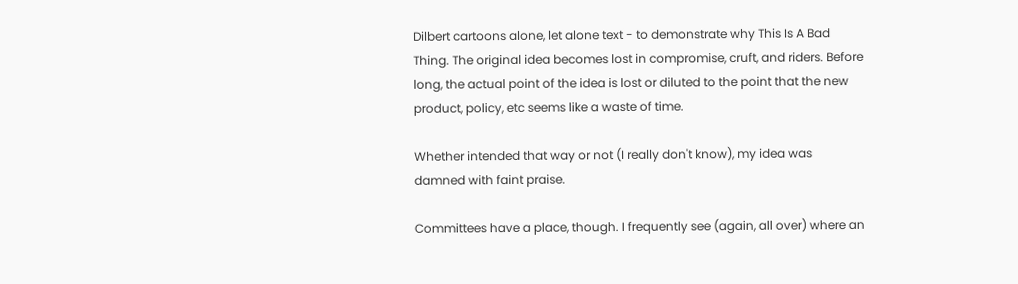Dilbert cartoons alone, let alone text - to demonstrate why This Is A Bad Thing. The original idea becomes lost in compromise, cruft, and riders. Before long, the actual point of the idea is lost or diluted to the point that the new product, policy, etc seems like a waste of time.

Whether intended that way or not (I really don't know), my idea was damned with faint praise.

Committees have a place, though. I frequently see (again, all over) where an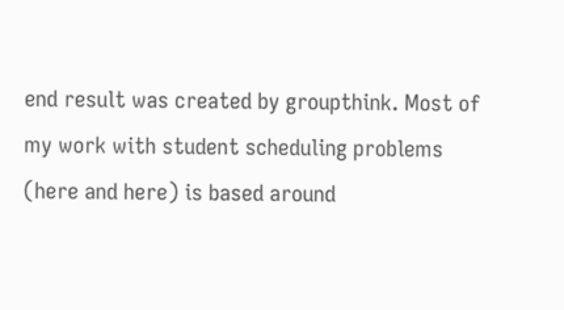end result was created by groupthink. Most of my work with student scheduling problems (here and here) is based around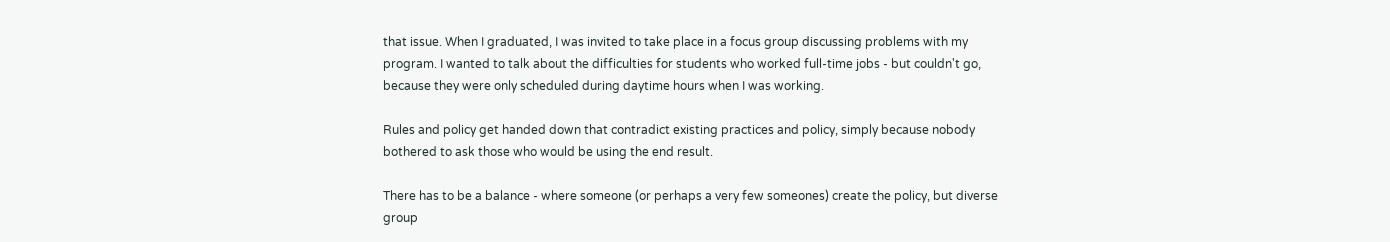that issue. When I graduated, I was invited to take place in a focus group discussing problems with my program. I wanted to talk about the difficulties for students who worked full-time jobs - but couldn't go, because they were only scheduled during daytime hours when I was working.

Rules and policy get handed down that contradict existing practices and policy, simply because nobody bothered to ask those who would be using the end result.

There has to be a balance - where someone (or perhaps a very few someones) create the policy, but diverse group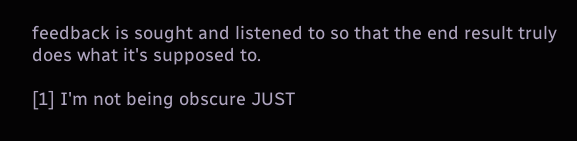feedback is sought and listened to so that the end result truly does what it's supposed to.

[1] I'm not being obscure JUST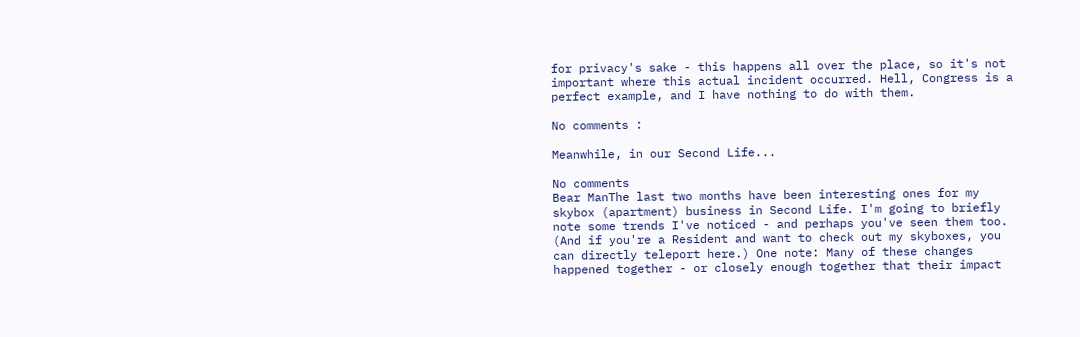for privacy's sake - this happens all over the place, so it's not important where this actual incident occurred. Hell, Congress is a perfect example, and I have nothing to do with them.

No comments :

Meanwhile, in our Second Life...

No comments
Bear ManThe last two months have been interesting ones for my skybox (apartment) business in Second Life. I'm going to briefly note some trends I've noticed - and perhaps you've seen them too. (And if you're a Resident and want to check out my skyboxes, you can directly teleport here.) One note: Many of these changes happened together - or closely enough together that their impact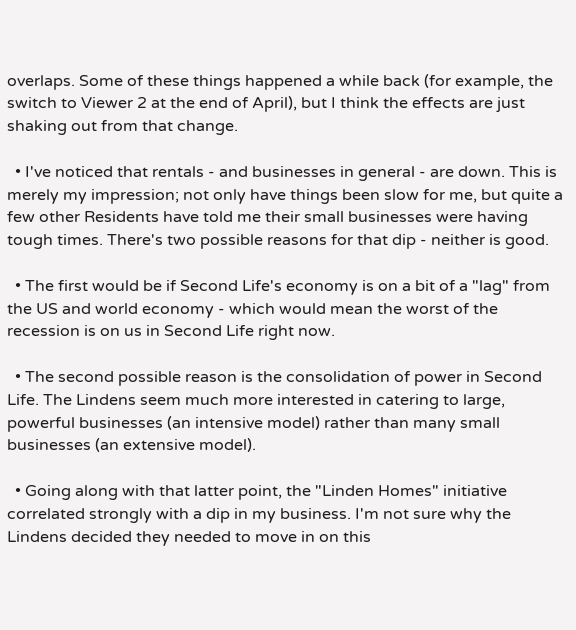overlaps. Some of these things happened a while back (for example, the switch to Viewer 2 at the end of April), but I think the effects are just shaking out from that change.

  • I've noticed that rentals - and businesses in general - are down. This is merely my impression; not only have things been slow for me, but quite a few other Residents have told me their small businesses were having tough times. There's two possible reasons for that dip - neither is good.

  • The first would be if Second Life's economy is on a bit of a "lag" from the US and world economy - which would mean the worst of the recession is on us in Second Life right now.

  • The second possible reason is the consolidation of power in Second Life. The Lindens seem much more interested in catering to large, powerful businesses (an intensive model) rather than many small businesses (an extensive model).

  • Going along with that latter point, the "Linden Homes" initiative correlated strongly with a dip in my business. I'm not sure why the Lindens decided they needed to move in on this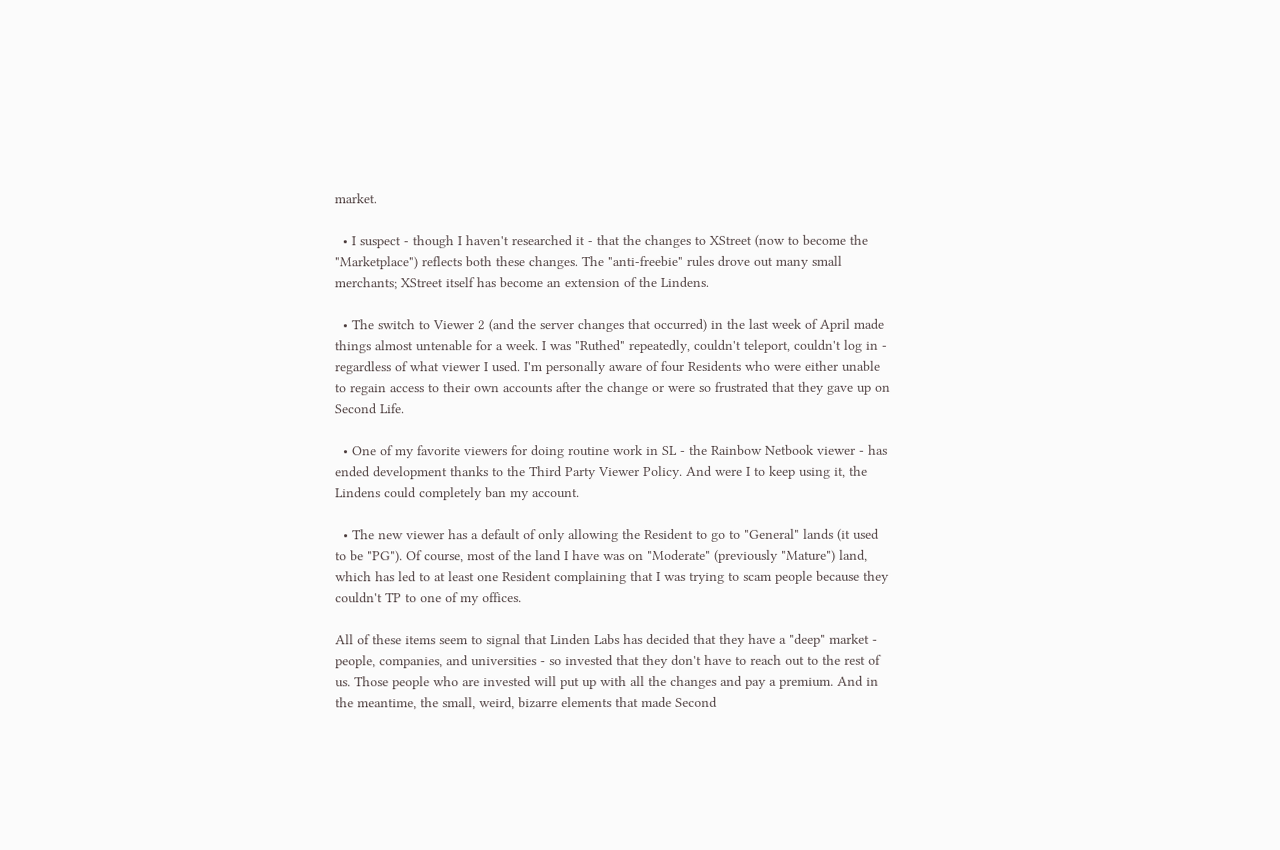market.

  • I suspect - though I haven't researched it - that the changes to XStreet (now to become the "Marketplace") reflects both these changes. The "anti-freebie" rules drove out many small merchants; XStreet itself has become an extension of the Lindens.

  • The switch to Viewer 2 (and the server changes that occurred) in the last week of April made things almost untenable for a week. I was "Ruthed" repeatedly, couldn't teleport, couldn't log in - regardless of what viewer I used. I'm personally aware of four Residents who were either unable to regain access to their own accounts after the change or were so frustrated that they gave up on Second Life.

  • One of my favorite viewers for doing routine work in SL - the Rainbow Netbook viewer - has ended development thanks to the Third Party Viewer Policy. And were I to keep using it, the Lindens could completely ban my account.

  • The new viewer has a default of only allowing the Resident to go to "General" lands (it used to be "PG"). Of course, most of the land I have was on "Moderate" (previously "Mature") land, which has led to at least one Resident complaining that I was trying to scam people because they couldn't TP to one of my offices.

All of these items seem to signal that Linden Labs has decided that they have a "deep" market - people, companies, and universities - so invested that they don't have to reach out to the rest of us. Those people who are invested will put up with all the changes and pay a premium. And in the meantime, the small, weird, bizarre elements that made Second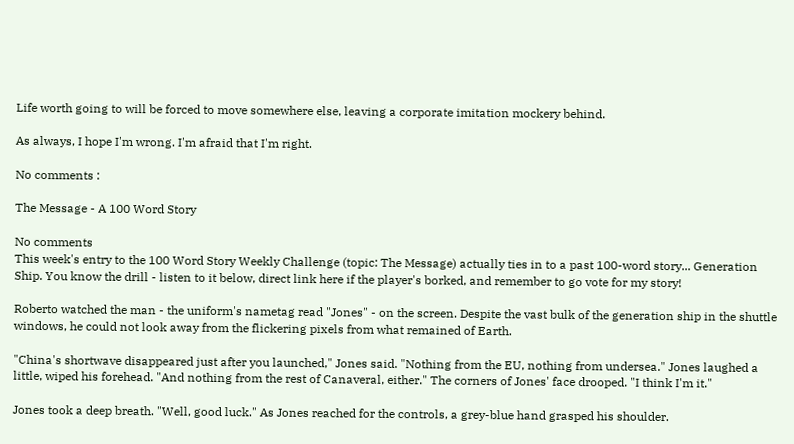Life worth going to will be forced to move somewhere else, leaving a corporate imitation mockery behind.

As always, I hope I'm wrong. I'm afraid that I'm right.

No comments :

The Message - A 100 Word Story

No comments
This week's entry to the 100 Word Story Weekly Challenge (topic: The Message) actually ties in to a past 100-word story... Generation Ship. You know the drill - listen to it below, direct link here if the player's borked, and remember to go vote for my story!

Roberto watched the man - the uniform's nametag read "Jones" - on the screen. Despite the vast bulk of the generation ship in the shuttle windows, he could not look away from the flickering pixels from what remained of Earth.

"China's shortwave disappeared just after you launched," Jones said. "Nothing from the EU, nothing from undersea." Jones laughed a little, wiped his forehead. "And nothing from the rest of Canaveral, either." The corners of Jones' face drooped. "I think I'm it."

Jones took a deep breath. "Well, good luck." As Jones reached for the controls, a grey-blue hand grasped his shoulder.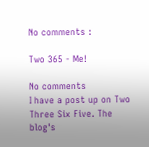No comments :

Two 365 - Me!

No comments
I have a post up on Two Three Six Five. The blog's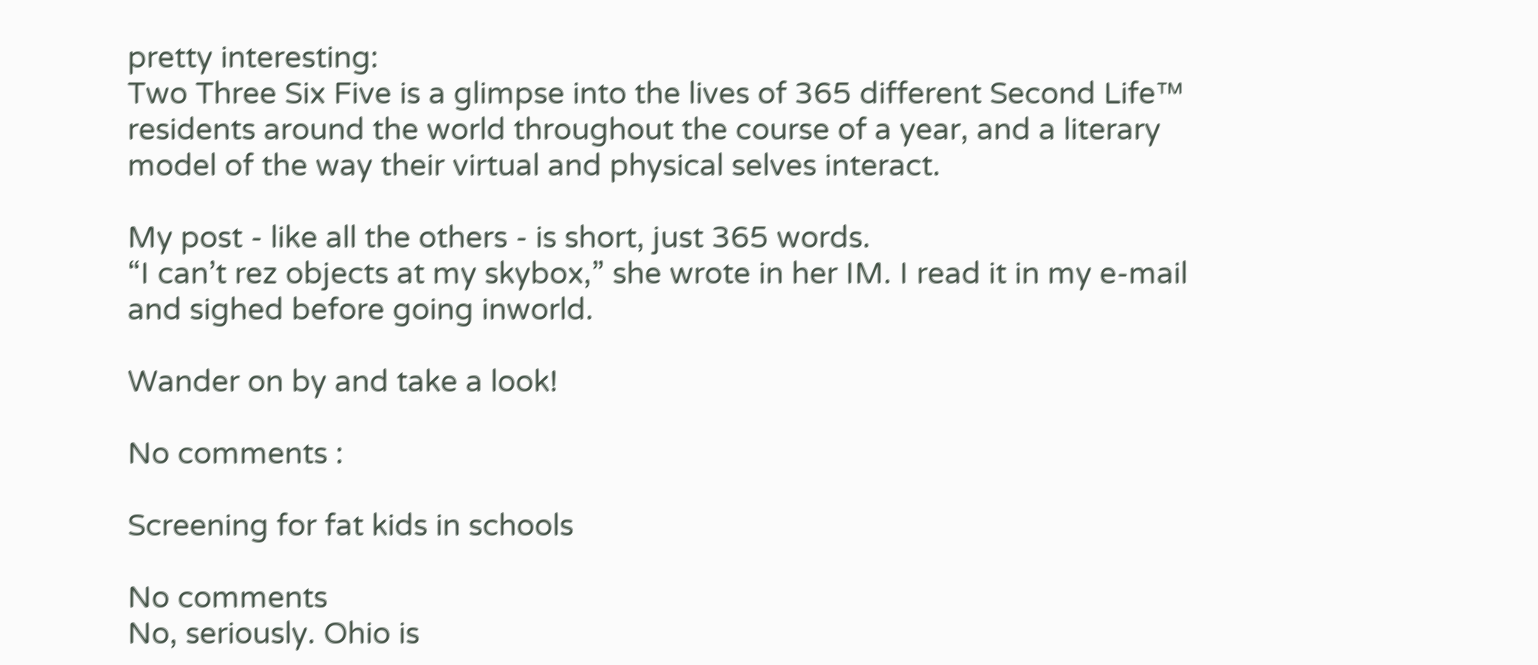pretty interesting:
Two Three Six Five is a glimpse into the lives of 365 different Second Life™ residents around the world throughout the course of a year, and a literary model of the way their virtual and physical selves interact.

My post - like all the others - is short, just 365 words.
“I can’t rez objects at my skybox,” she wrote in her IM. I read it in my e-mail and sighed before going inworld.

Wander on by and take a look!

No comments :

Screening for fat kids in schools

No comments
No, seriously. Ohio is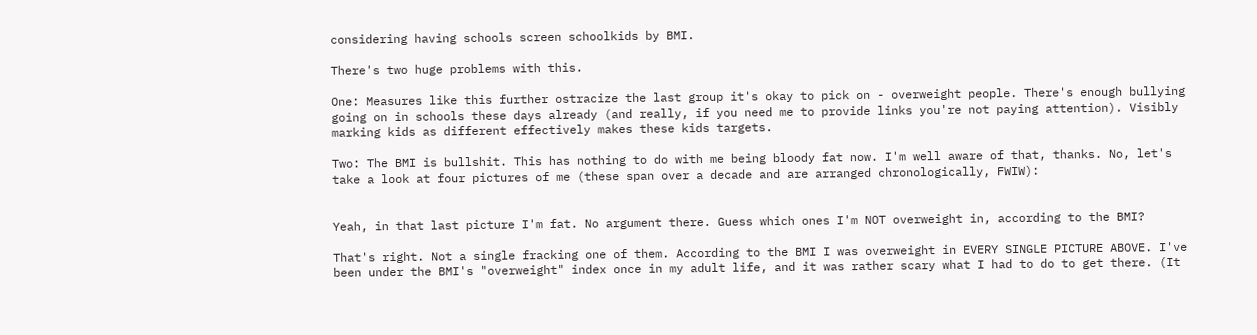considering having schools screen schoolkids by BMI.

There's two huge problems with this.

One: Measures like this further ostracize the last group it's okay to pick on - overweight people. There's enough bullying going on in schools these days already (and really, if you need me to provide links you're not paying attention). Visibly marking kids as different effectively makes these kids targets.

Two: The BMI is bullshit. This has nothing to do with me being bloody fat now. I'm well aware of that, thanks. No, let's take a look at four pictures of me (these span over a decade and are arranged chronologically, FWIW):


Yeah, in that last picture I'm fat. No argument there. Guess which ones I'm NOT overweight in, according to the BMI?

That's right. Not a single fracking one of them. According to the BMI I was overweight in EVERY SINGLE PICTURE ABOVE. I've been under the BMI's "overweight" index once in my adult life, and it was rather scary what I had to do to get there. (It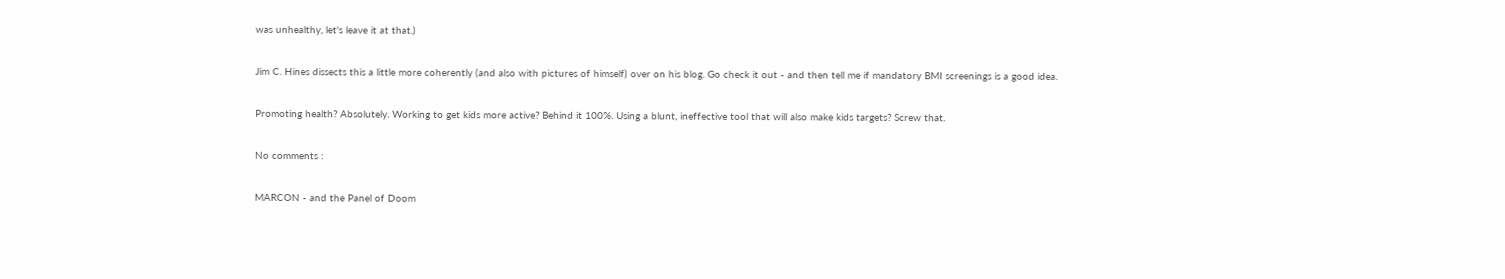was unhealthy, let's leave it at that.)

Jim C. Hines dissects this a little more coherently (and also with pictures of himself) over on his blog. Go check it out - and then tell me if mandatory BMI screenings is a good idea.

Promoting health? Absolutely. Working to get kids more active? Behind it 100%. Using a blunt, ineffective tool that will also make kids targets? Screw that.

No comments :

MARCON - and the Panel of Doom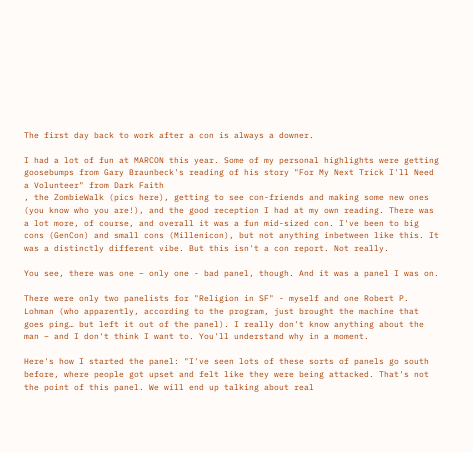The first day back to work after a con is always a downer.

I had a lot of fun at MARCON this year. Some of my personal highlights were getting goosebumps from Gary Braunbeck's reading of his story "For My Next Trick I'll Need a Volunteer" from Dark Faith
, the ZombieWalk (pics here), getting to see con-friends and making some new ones (you know who you are!), and the good reception I had at my own reading. There was a lot more, of course, and overall it was a fun mid-sized con. I've been to big cons (GenCon) and small cons (Millenicon), but not anything inbetween like this. It was a distinctly different vibe. But this isn't a con report. Not really.

You see, there was one – only one - bad panel, though. And it was a panel I was on.

There were only two panelists for "Religion in SF" - myself and one Robert P. Lohman (who apparently, according to the program, just brought the machine that goes ping… but left it out of the panel). I really don't know anything about the man – and I don't think I want to. You'll understand why in a moment.

Here's how I started the panel: "I've seen lots of these sorts of panels go south before, where people got upset and felt like they were being attacked. That's not the point of this panel. We will end up talking about real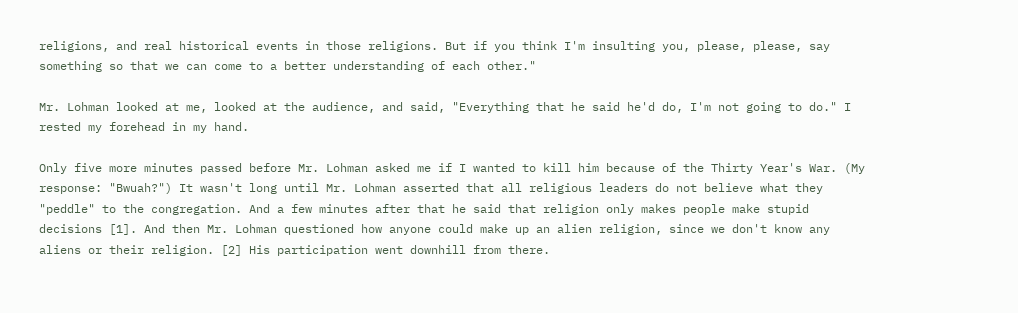religions, and real historical events in those religions. But if you think I'm insulting you, please, please, say something so that we can come to a better understanding of each other."

Mr. Lohman looked at me, looked at the audience, and said, "Everything that he said he'd do, I'm not going to do." I rested my forehead in my hand.

Only five more minutes passed before Mr. Lohman asked me if I wanted to kill him because of the Thirty Year's War. (My response: "Bwuah?") It wasn't long until Mr. Lohman asserted that all religious leaders do not believe what they "peddle" to the congregation. And a few minutes after that he said that religion only makes people make stupid decisions [1]. And then Mr. Lohman questioned how anyone could make up an alien religion, since we don't know any aliens or their religion. [2] His participation went downhill from there.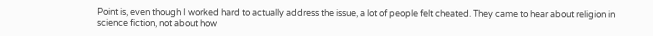Point is, even though I worked hard to actually address the issue, a lot of people felt cheated. They came to hear about religion in science fiction, not about how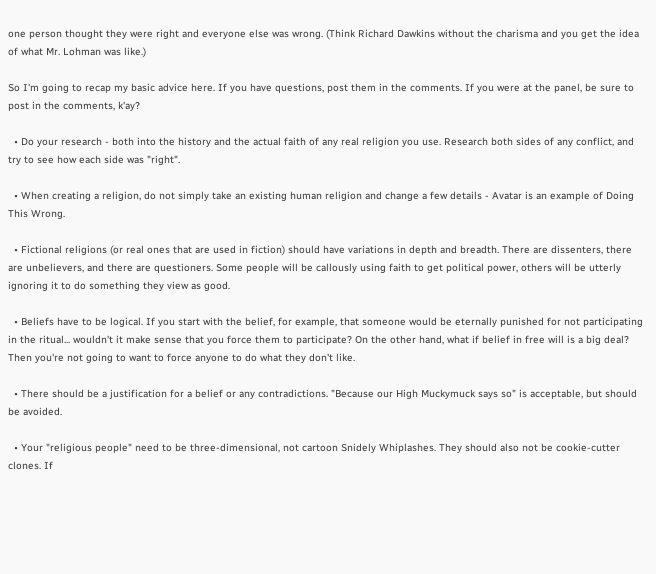one person thought they were right and everyone else was wrong. (Think Richard Dawkins without the charisma and you get the idea of what Mr. Lohman was like.)

So I'm going to recap my basic advice here. If you have questions, post them in the comments. If you were at the panel, be sure to post in the comments, k'ay?

  • Do your research - both into the history and the actual faith of any real religion you use. Research both sides of any conflict, and try to see how each side was "right".

  • When creating a religion, do not simply take an existing human religion and change a few details - Avatar is an example of Doing This Wrong.

  • Fictional religions (or real ones that are used in fiction) should have variations in depth and breadth. There are dissenters, there are unbelievers, and there are questioners. Some people will be callously using faith to get political power, others will be utterly ignoring it to do something they view as good.

  • Beliefs have to be logical. If you start with the belief, for example, that someone would be eternally punished for not participating in the ritual... wouldn't it make sense that you force them to participate? On the other hand, what if belief in free will is a big deal? Then you're not going to want to force anyone to do what they don't like.

  • There should be a justification for a belief or any contradictions. "Because our High Muckymuck says so" is acceptable, but should be avoided.

  • Your "religious people" need to be three-dimensional, not cartoon Snidely Whiplashes. They should also not be cookie-cutter clones. If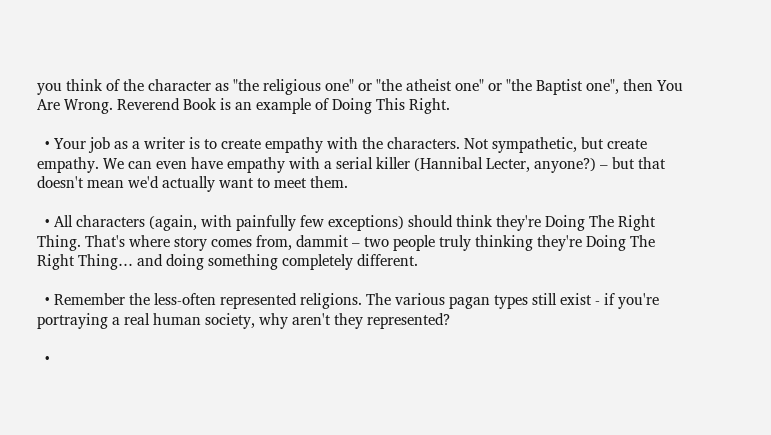you think of the character as "the religious one" or "the atheist one" or "the Baptist one", then You Are Wrong. Reverend Book is an example of Doing This Right.

  • Your job as a writer is to create empathy with the characters. Not sympathetic, but create empathy. We can even have empathy with a serial killer (Hannibal Lecter, anyone?) – but that doesn't mean we'd actually want to meet them.

  • All characters (again, with painfully few exceptions) should think they're Doing The Right Thing. That's where story comes from, dammit – two people truly thinking they're Doing The Right Thing… and doing something completely different.

  • Remember the less-often represented religions. The various pagan types still exist - if you're portraying a real human society, why aren't they represented?

  •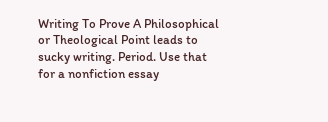Writing To Prove A Philosophical or Theological Point leads to sucky writing. Period. Use that for a nonfiction essay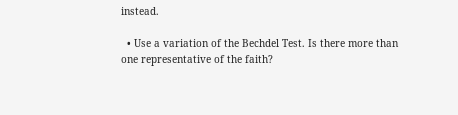instead.

  • Use a variation of the Bechdel Test. Is there more than one representative of the faith?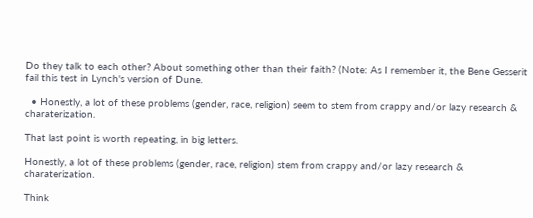Do they talk to each other? About something other than their faith? (Note: As I remember it, the Bene Gesserit fail this test in Lynch's version of Dune.

  • Honestly, a lot of these problems (gender, race, religion) seem to stem from crappy and/or lazy research & charaterization.

That last point is worth repeating, in big letters.

Honestly, a lot of these problems (gender, race, religion) stem from crappy and/or lazy research & charaterization.

Think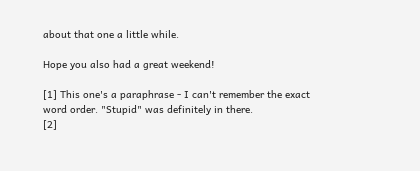about that one a little while.

Hope you also had a great weekend!

[1] This one's a paraphrase - I can't remember the exact word order. "Stupid" was definitely in there.
[2]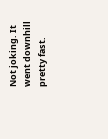Not joking. It went downhill pretty fast.